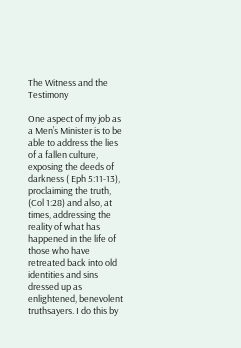The Witness and the Testimony

One aspect of my job as a Men’s Minister is to be able to address the lies of a fallen culture, exposing the deeds of darkness ( Eph 5:11-13), proclaiming the truth, (Col 1:28) and also, at times, addressing the reality of what has happened in the life of those who have retreated back into old identities and sins dressed up as enlightened, benevolent truthsayers. I do this by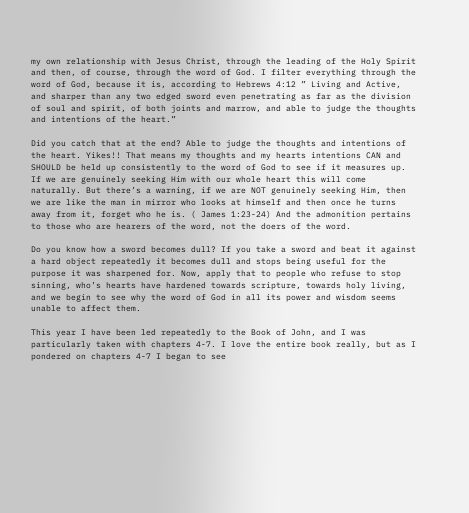my own relationship with Jesus Christ, through the leading of the Holy Spirit and then, of course, through the word of God. I filter everything through the word of God, because it is, according to Hebrews 4:12 ” Living and Active, and sharper than any two edged sword even penetrating as far as the division of soul and spirit, of both joints and marrow, and able to judge the thoughts and intentions of the heart.”

Did you catch that at the end? Able to judge the thoughts and intentions of the heart. Yikes!! That means my thoughts and my hearts intentions CAN and SHOULD be held up consistently to the word of God to see if it measures up. If we are genuinely seeking Him with our whole heart this will come naturally. But there’s a warning, if we are NOT genuinely seeking Him, then we are like the man in mirror who looks at himself and then once he turns away from it, forget who he is. ( James 1:23-24) And the admonition pertains to those who are hearers of the word, not the doers of the word.

Do you know how a sword becomes dull? If you take a sword and beat it against a hard object repeatedly it becomes dull and stops being useful for the purpose it was sharpened for. Now, apply that to people who refuse to stop sinning, who’s hearts have hardened towards scripture, towards holy living, and we begin to see why the word of God in all its power and wisdom seems unable to affect them.

This year I have been led repeatedly to the Book of John, and I was particularly taken with chapters 4-7. I love the entire book really, but as I pondered on chapters 4-7 I began to see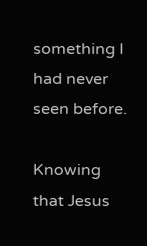something I had never seen before.

Knowing that Jesus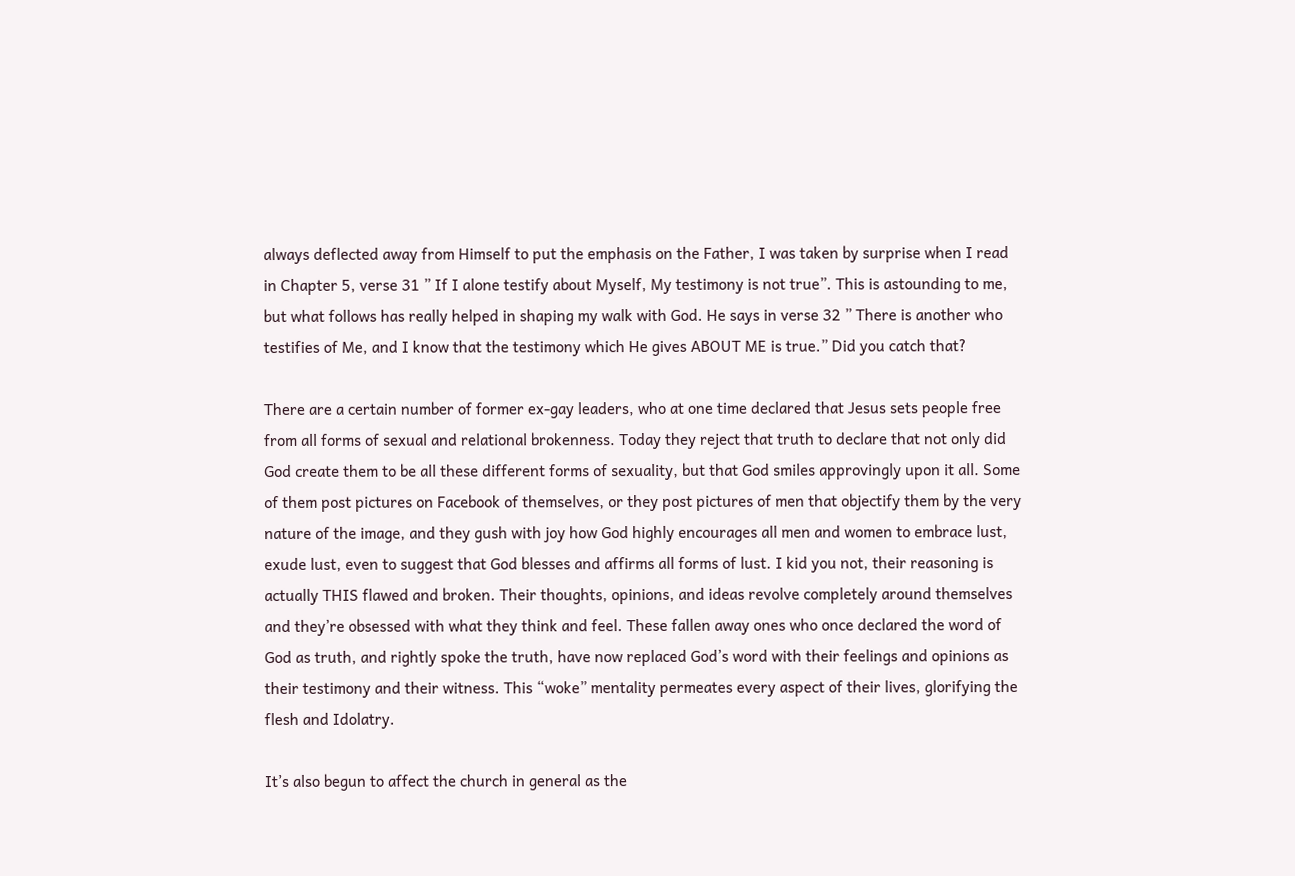always deflected away from Himself to put the emphasis on the Father, I was taken by surprise when I read in Chapter 5, verse 31 ” If I alone testify about Myself, My testimony is not true”. This is astounding to me, but what follows has really helped in shaping my walk with God. He says in verse 32 ” There is another who testifies of Me, and I know that the testimony which He gives ABOUT ME is true.” Did you catch that?

There are a certain number of former ex-gay leaders, who at one time declared that Jesus sets people free from all forms of sexual and relational brokenness. Today they reject that truth to declare that not only did God create them to be all these different forms of sexuality, but that God smiles approvingly upon it all. Some of them post pictures on Facebook of themselves, or they post pictures of men that objectify them by the very nature of the image, and they gush with joy how God highly encourages all men and women to embrace lust, exude lust, even to suggest that God blesses and affirms all forms of lust. I kid you not, their reasoning is actually THIS flawed and broken. Their thoughts, opinions, and ideas revolve completely around themselves and they’re obsessed with what they think and feel. These fallen away ones who once declared the word of God as truth, and rightly spoke the truth, have now replaced God’s word with their feelings and opinions as their testimony and their witness. This “woke” mentality permeates every aspect of their lives, glorifying the flesh and Idolatry.

It’s also begun to affect the church in general as the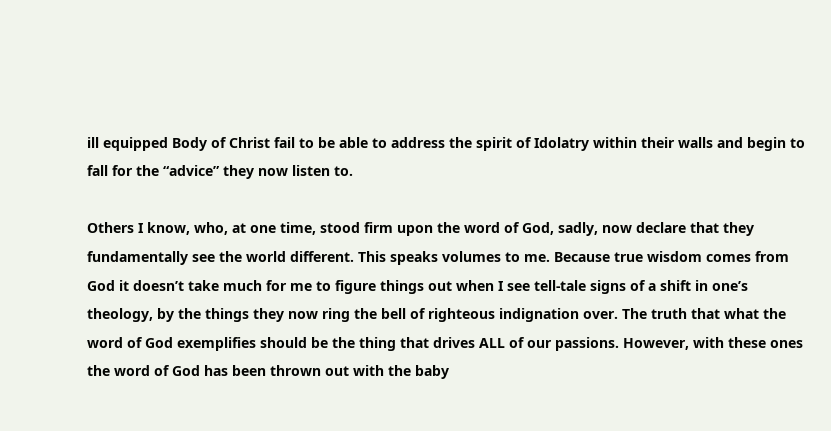ill equipped Body of Christ fail to be able to address the spirit of Idolatry within their walls and begin to fall for the “advice” they now listen to.

Others I know, who, at one time, stood firm upon the word of God, sadly, now declare that they fundamentally see the world different. This speaks volumes to me. Because true wisdom comes from God it doesn’t take much for me to figure things out when I see tell-tale signs of a shift in one’s theology, by the things they now ring the bell of righteous indignation over. The truth that what the word of God exemplifies should be the thing that drives ALL of our passions. However, with these ones the word of God has been thrown out with the baby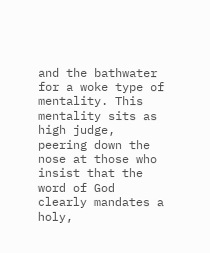and the bathwater for a woke type of mentality. This mentality sits as high judge, peering down the nose at those who insist that the word of God clearly mandates a holy,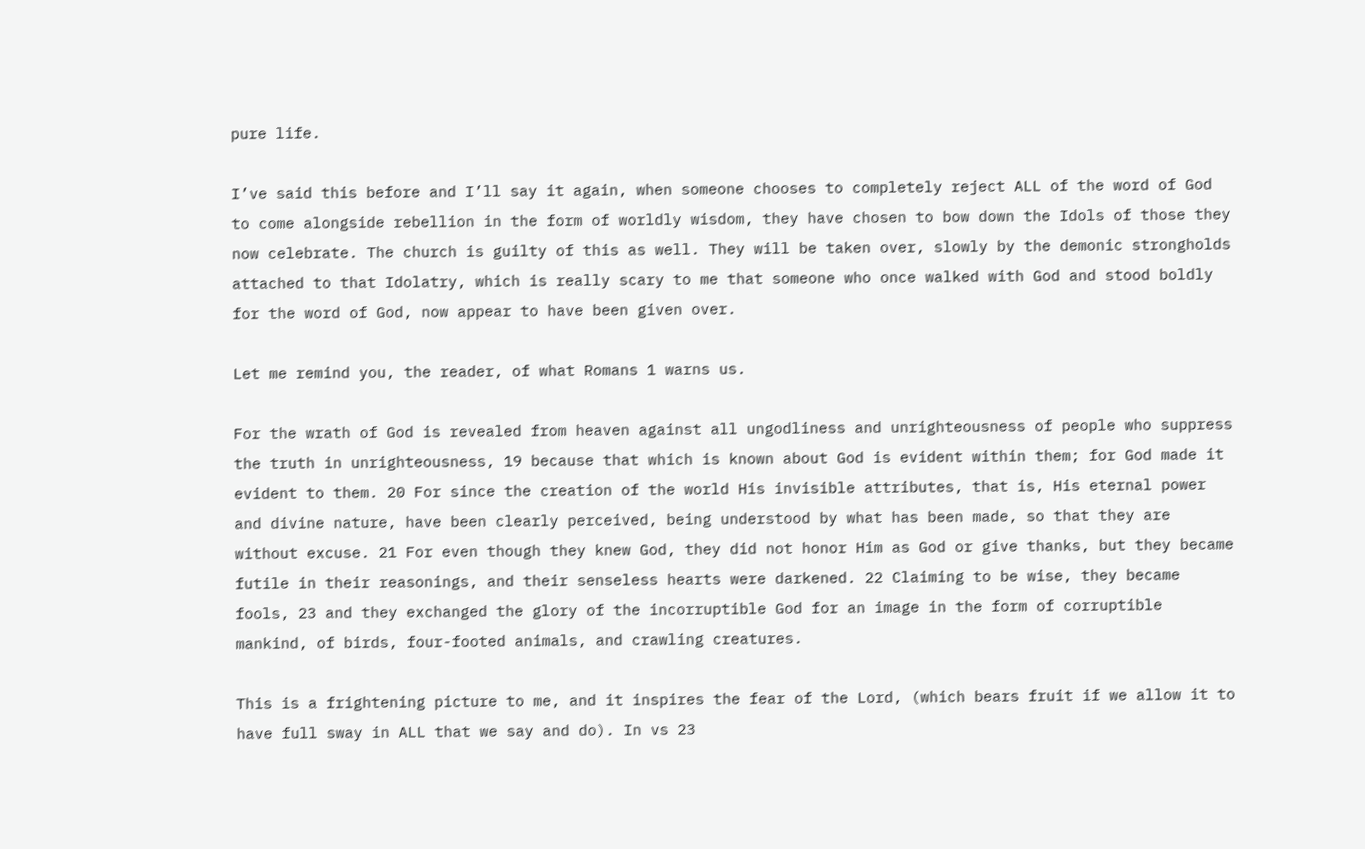pure life.

I’ve said this before and I’ll say it again, when someone chooses to completely reject ALL of the word of God to come alongside rebellion in the form of worldly wisdom, they have chosen to bow down the Idols of those they now celebrate. The church is guilty of this as well. They will be taken over, slowly by the demonic strongholds attached to that Idolatry, which is really scary to me that someone who once walked with God and stood boldly for the word of God, now appear to have been given over.

Let me remind you, the reader, of what Romans 1 warns us.

For the wrath of God is revealed from heaven against all ungodliness and unrighteousness of people who suppress the truth in unrighteousness, 19 because that which is known about God is evident within them; for God made it evident to them. 20 For since the creation of the world His invisible attributes, that is, His eternal power and divine nature, have been clearly perceived, being understood by what has been made, so that they are without excuse. 21 For even though they knew God, they did not honor Him as God or give thanks, but they became futile in their reasonings, and their senseless hearts were darkened. 22 Claiming to be wise, they became fools, 23 and they exchanged the glory of the incorruptible God for an image in the form of corruptible mankind, of birds, four-footed animals, and crawling creatures.

This is a frightening picture to me, and it inspires the fear of the Lord, (which bears fruit if we allow it to have full sway in ALL that we say and do). In vs 23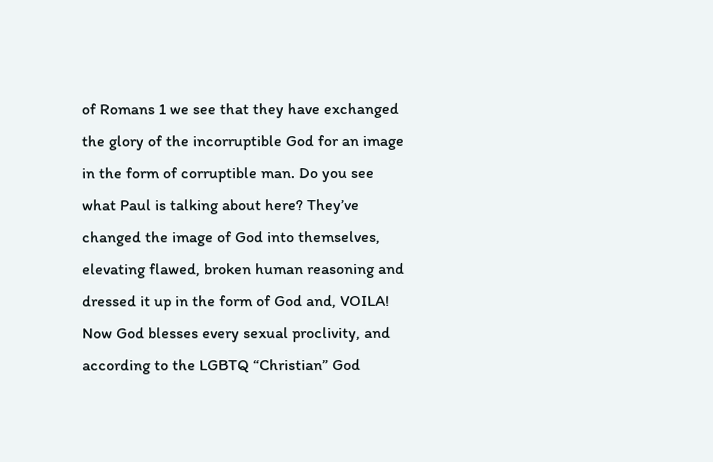of Romans 1 we see that they have exchanged the glory of the incorruptible God for an image in the form of corruptible man. Do you see what Paul is talking about here? They’ve changed the image of God into themselves, elevating flawed, broken human reasoning and dressed it up in the form of God and, VOILA! Now God blesses every sexual proclivity, and according to the LGBTQ “Christian” God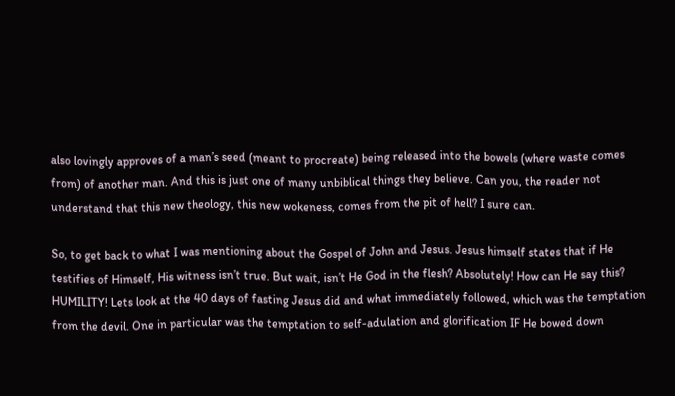also lovingly approves of a man’s seed (meant to procreate) being released into the bowels (where waste comes from) of another man. And this is just one of many unbiblical things they believe. Can you, the reader not understand that this new theology, this new wokeness, comes from the pit of hell? I sure can.

So, to get back to what I was mentioning about the Gospel of John and Jesus. Jesus himself states that if He testifies of Himself, His witness isn’t true. But wait, isn’t He God in the flesh? Absolutely! How can He say this? HUMILITY! Lets look at the 40 days of fasting Jesus did and what immediately followed, which was the temptation from the devil. One in particular was the temptation to self-adulation and glorification IF He bowed down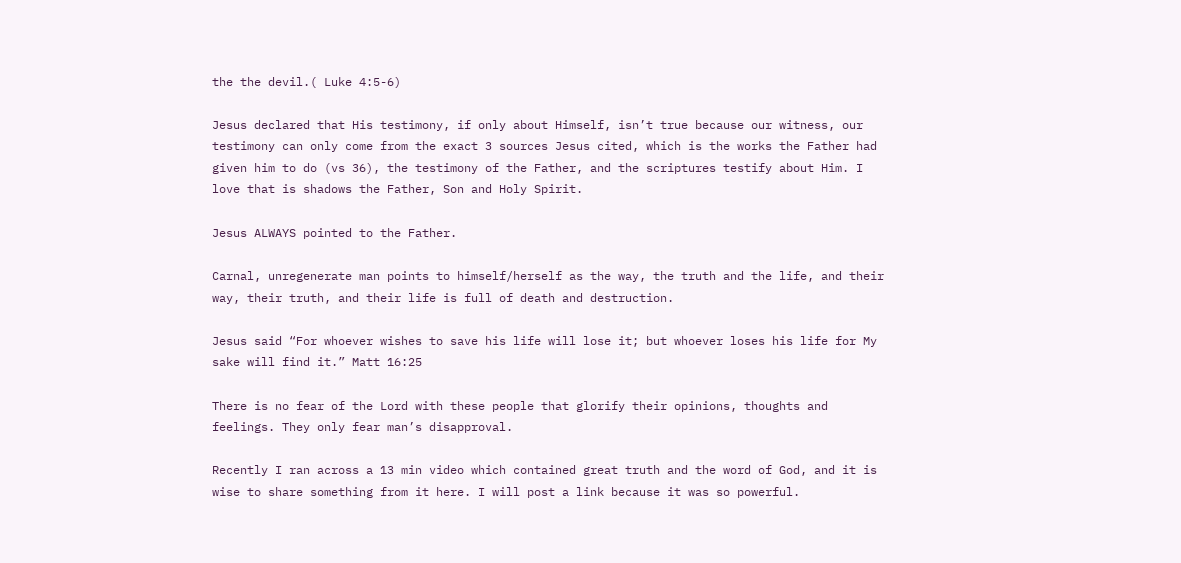the the devil.( Luke 4:5-6)

Jesus declared that His testimony, if only about Himself, isn’t true because our witness, our testimony can only come from the exact 3 sources Jesus cited, which is the works the Father had given him to do (vs 36), the testimony of the Father, and the scriptures testify about Him. I love that is shadows the Father, Son and Holy Spirit.

Jesus ALWAYS pointed to the Father.

Carnal, unregenerate man points to himself/herself as the way, the truth and the life, and their way, their truth, and their life is full of death and destruction.

Jesus said “For whoever wishes to save his life will lose it; but whoever loses his life for My sake will find it.” Matt 16:25

There is no fear of the Lord with these people that glorify their opinions, thoughts and feelings. They only fear man’s disapproval.

Recently I ran across a 13 min video which contained great truth and the word of God, and it is wise to share something from it here. I will post a link because it was so powerful.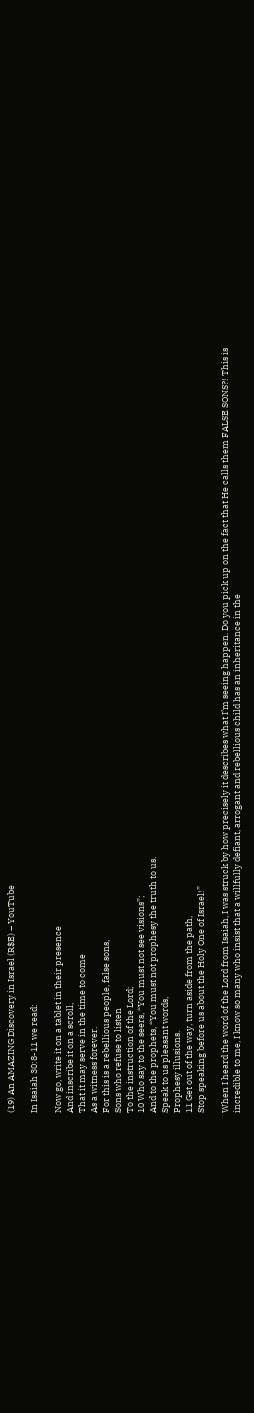(19) An AMAZING Discovery in Israel (R$E) – YouTube

In Isaiah 30:8-11 we read:

Now go, write it on a tablet in their presence
And inscribe it on a scroll,
That it may serve in the time to come
As a witness forever.
For this is a rebellious people, false sons,
Sons who refuse to listen
To the instruction of the Lord;
10 Who say to the seers, “You must not see visions”;
And to the prophets, “You must not prophesy the truth to us.
Speak to us pleasant words,
Prophesy illusions.
11 Get out of the way, turn aside from the path,
Stop speaking before us about the Holy One of Israel!”

When I heard the word of the Lord from Isaiah, I was struck by how precisely it describes what I’m seeing happen. Do you pick up on the fact that He calls them FALSE SONS?! This is incredible to me, I know so many who insist that a willfully defiant, arrogant and rebellious child has an inheritance in the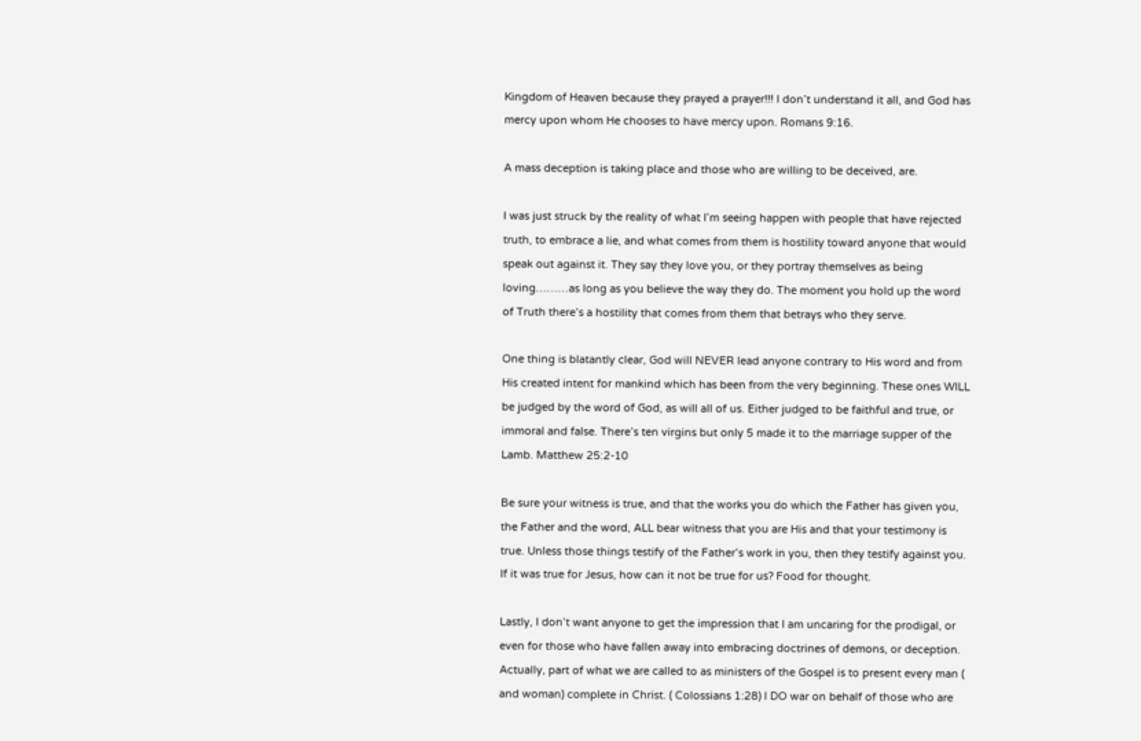Kingdom of Heaven because they prayed a prayer!!! I don’t understand it all, and God has mercy upon whom He chooses to have mercy upon. Romans 9:16.

A mass deception is taking place and those who are willing to be deceived, are.

I was just struck by the reality of what I’m seeing happen with people that have rejected truth, to embrace a lie, and what comes from them is hostility toward anyone that would speak out against it. They say they love you, or they portray themselves as being loving………as long as you believe the way they do. The moment you hold up the word of Truth there’s a hostility that comes from them that betrays who they serve.

One thing is blatantly clear, God will NEVER lead anyone contrary to His word and from His created intent for mankind which has been from the very beginning. These ones WILL be judged by the word of God, as will all of us. Either judged to be faithful and true, or immoral and false. There’s ten virgins but only 5 made it to the marriage supper of the Lamb. Matthew 25:2-10

Be sure your witness is true, and that the works you do which the Father has given you, the Father and the word, ALL bear witness that you are His and that your testimony is true. Unless those things testify of the Father’s work in you, then they testify against you. If it was true for Jesus, how can it not be true for us? Food for thought.

Lastly, I don’t want anyone to get the impression that I am uncaring for the prodigal, or even for those who have fallen away into embracing doctrines of demons, or deception. Actually, part of what we are called to as ministers of the Gospel is to present every man ( and woman) complete in Christ. ( Colossians 1:28) I DO war on behalf of those who are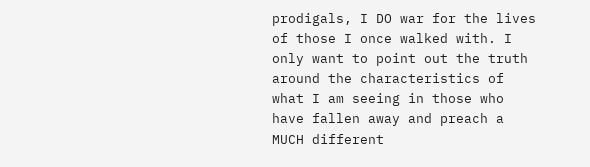prodigals, I DO war for the lives of those I once walked with. I only want to point out the truth around the characteristics of what I am seeing in those who have fallen away and preach a MUCH different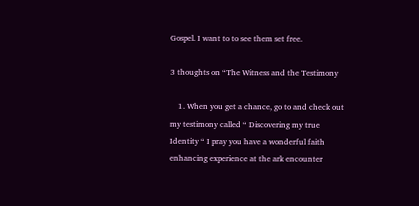Gospel. I want to to see them set free.

3 thoughts on “The Witness and the Testimony

    1. When you get a chance, go to and check out my testimony called “ Discovering my true Identity “ I pray you have a wonderful faith enhancing experience at the ark encounter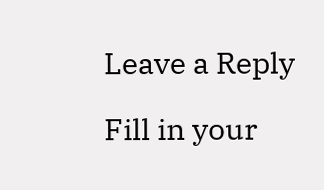Leave a Reply

Fill in your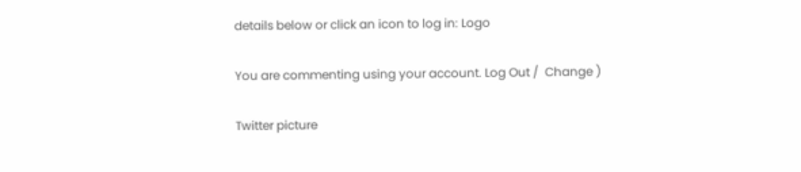details below or click an icon to log in: Logo

You are commenting using your account. Log Out /  Change )

Twitter picture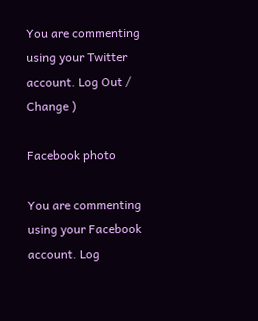You are commenting using your Twitter account. Log Out /  Change )

Facebook photo

You are commenting using your Facebook account. Log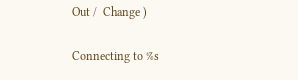Out /  Change )

Connecting to %s